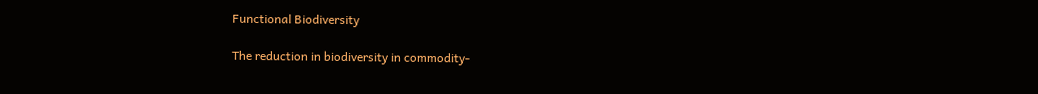Functional Biodiversity

The reduction in biodiversity in commodity-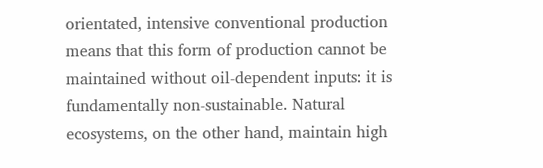orientated, intensive conventional production means that this form of production cannot be maintained without oil-dependent inputs: it is fundamentally non-sustainable. Natural ecosystems, on the other hand, maintain high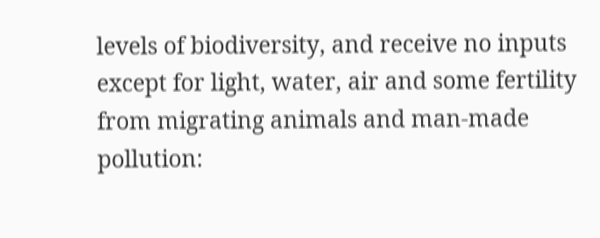levels of biodiversity, and receive no inputs except for light, water, air and some fertility from migrating animals and man-made pollution: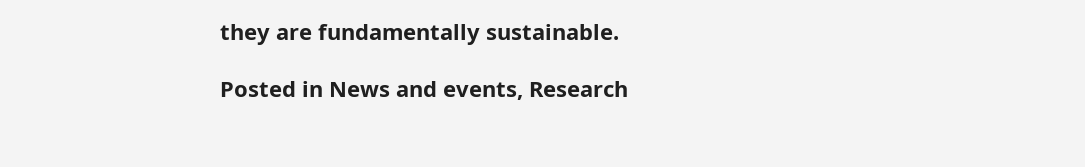they are fundamentally sustainable.

Posted in News and events, Research